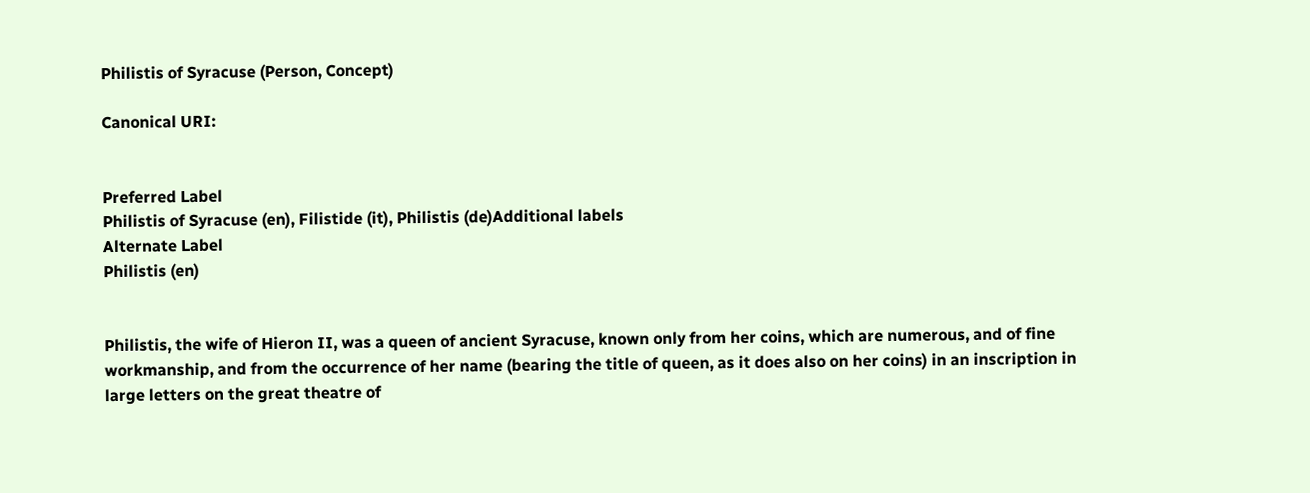Philistis of Syracuse (Person, Concept)

Canonical URI:


Preferred Label
Philistis of Syracuse (en), Filistide (it), Philistis (de)Additional labels
Alternate Label
Philistis (en)


Philistis, the wife of Hieron II, was a queen of ancient Syracuse, known only from her coins, which are numerous, and of fine workmanship, and from the occurrence of her name (bearing the title of queen, as it does also on her coins) in an inscription in large letters on the great theatre of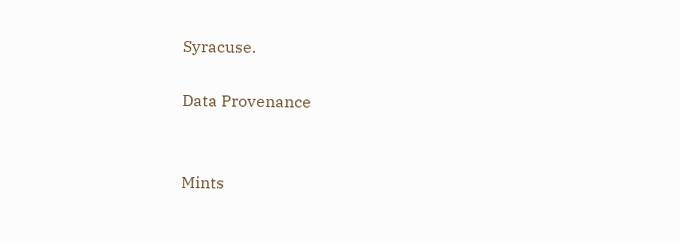Syracuse.

Data Provenance


Mints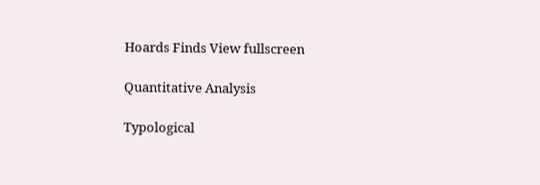Hoards Finds View fullscreen

Quantitative Analysis

Typological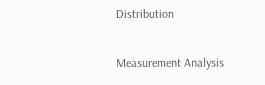Distribution

Measurement Analysis